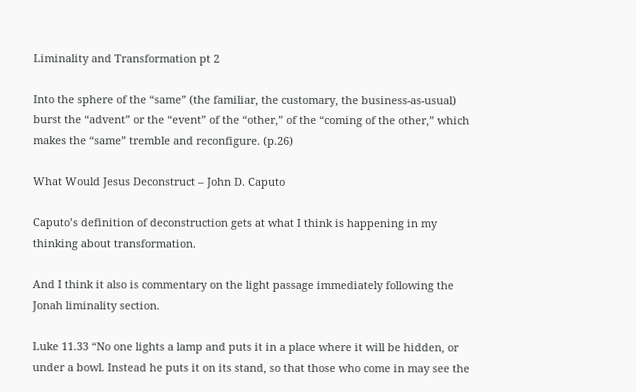Liminality and Transformation pt 2

Into the sphere of the “same” (the familiar, the customary, the business-as-usual) burst the “advent” or the “event” of the “other,” of the “coming of the other,” which makes the “same” tremble and reconfigure. (p.26)

What Would Jesus Deconstruct – John D. Caputo

Caputo’s definition of deconstruction gets at what I think is happening in my thinking about transformation.

And I think it also is commentary on the light passage immediately following the Jonah liminality section.

Luke 11.33 “No one lights a lamp and puts it in a place where it will be hidden, or under a bowl. Instead he puts it on its stand, so that those who come in may see the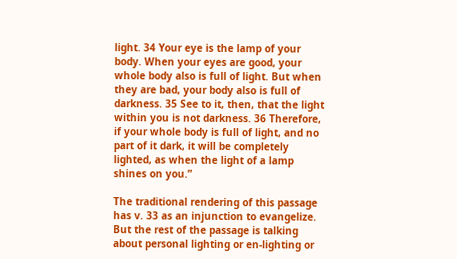light. 34 Your eye is the lamp of your body. When your eyes are good, your whole body also is full of light. But when they are bad, your body also is full of darkness. 35 See to it, then, that the light within you is not darkness. 36 Therefore, if your whole body is full of light, and no part of it dark, it will be completely lighted, as when the light of a lamp shines on you.”

The traditional rendering of this passage has v. 33 as an injunction to evangelize. But the rest of the passage is talking about personal lighting or en-lighting or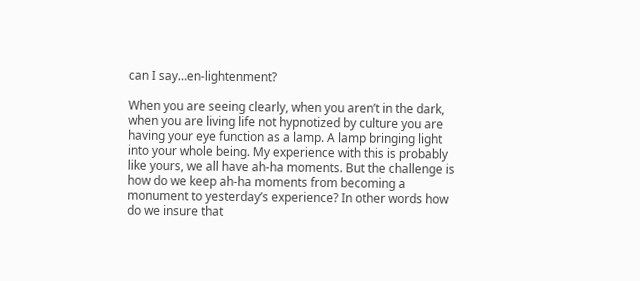can I say…en-lightenment?

When you are seeing clearly, when you aren’t in the dark, when you are living life not hypnotized by culture you are having your eye function as a lamp. A lamp bringing light into your whole being. My experience with this is probably like yours, we all have ah-ha moments. But the challenge is how do we keep ah-ha moments from becoming a monument to yesterday’s experience? In other words how do we insure that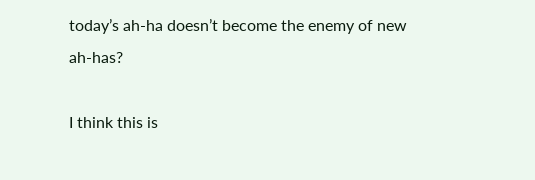today’s ah-ha doesn’t become the enemy of new ah-has?

I think this is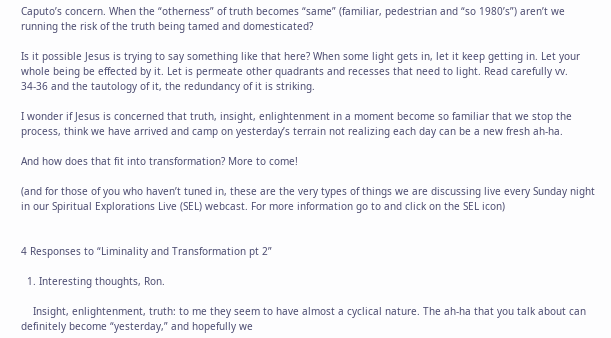Caputo’s concern. When the “otherness” of truth becomes “same” (familiar, pedestrian and “so 1980’s”) aren’t we running the risk of the truth being tamed and domesticated?

Is it possible Jesus is trying to say something like that here? When some light gets in, let it keep getting in. Let your whole being be effected by it. Let is permeate other quadrants and recesses that need to light. Read carefully vv. 34-36 and the tautology of it, the redundancy of it is striking.

I wonder if Jesus is concerned that truth, insight, enlightenment in a moment become so familiar that we stop the process, think we have arrived and camp on yesterday’s terrain not realizing each day can be a new fresh ah-ha.

And how does that fit into transformation? More to come!

(and for those of you who haven’t tuned in, these are the very types of things we are discussing live every Sunday night in our Spiritual Explorations Live (SEL) webcast. For more information go to and click on the SEL icon)


4 Responses to “Liminality and Transformation pt 2”

  1. Interesting thoughts, Ron.

    Insight, enlightenment, truth: to me they seem to have almost a cyclical nature. The ah-ha that you talk about can definitely become “yesterday,” and hopefully we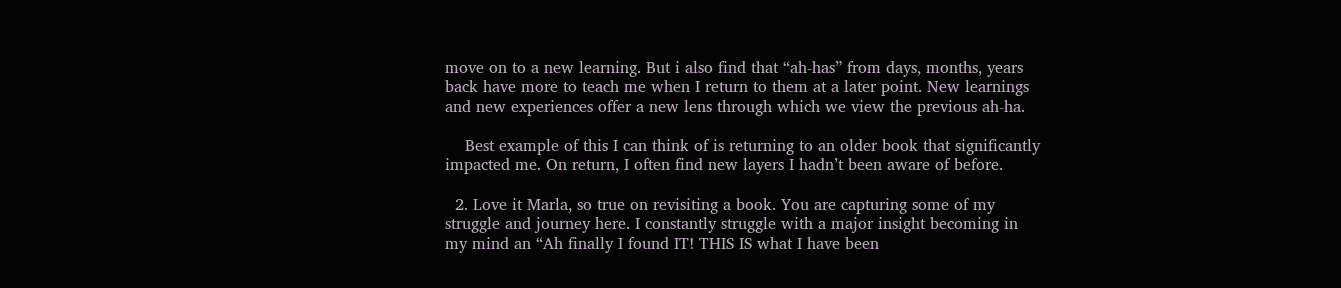move on to a new learning. But i also find that “ah-has” from days, months, years back have more to teach me when I return to them at a later point. New learnings and new experiences offer a new lens through which we view the previous ah-ha.

    Best example of this I can think of is returning to an older book that significantly impacted me. On return, I often find new layers I hadn’t been aware of before.

  2. Love it Marla, so true on revisiting a book. You are capturing some of my struggle and journey here. I constantly struggle with a major insight becoming in my mind an “Ah finally I found IT! THIS IS what I have been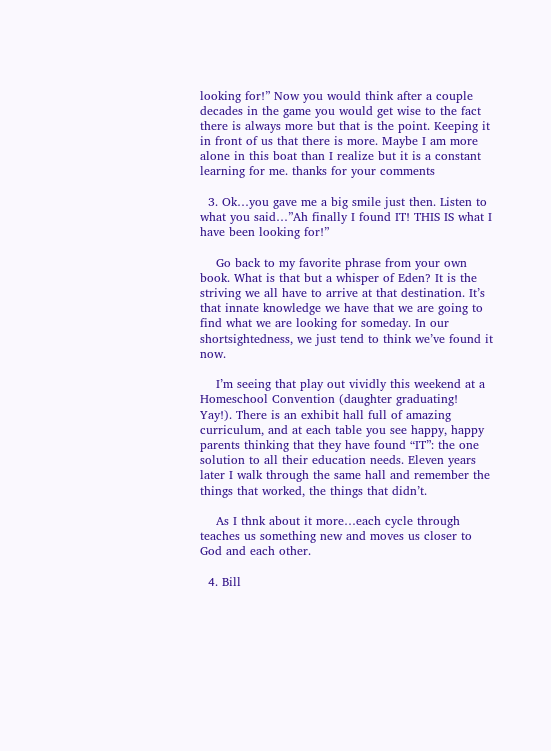looking for!” Now you would think after a couple decades in the game you would get wise to the fact there is always more but that is the point. Keeping it in front of us that there is more. Maybe I am more alone in this boat than I realize but it is a constant learning for me. thanks for your comments

  3. Ok…you gave me a big smile just then. Listen to what you said…”Ah finally I found IT! THIS IS what I have been looking for!”

    Go back to my favorite phrase from your own book. What is that but a whisper of Eden? It is the striving we all have to arrive at that destination. It’s that innate knowledge we have that we are going to find what we are looking for someday. In our shortsightedness, we just tend to think we’ve found it now.

    I’m seeing that play out vividly this weekend at a Homeschool Convention (daughter graduating! Yay!). There is an exhibit hall full of amazing curriculum, and at each table you see happy, happy parents thinking that they have found “IT”: the one solution to all their education needs. Eleven years later I walk through the same hall and remember the things that worked, the things that didn’t.

    As I thnk about it more…each cycle through teaches us something new and moves us closer to God and each other.

  4. Bill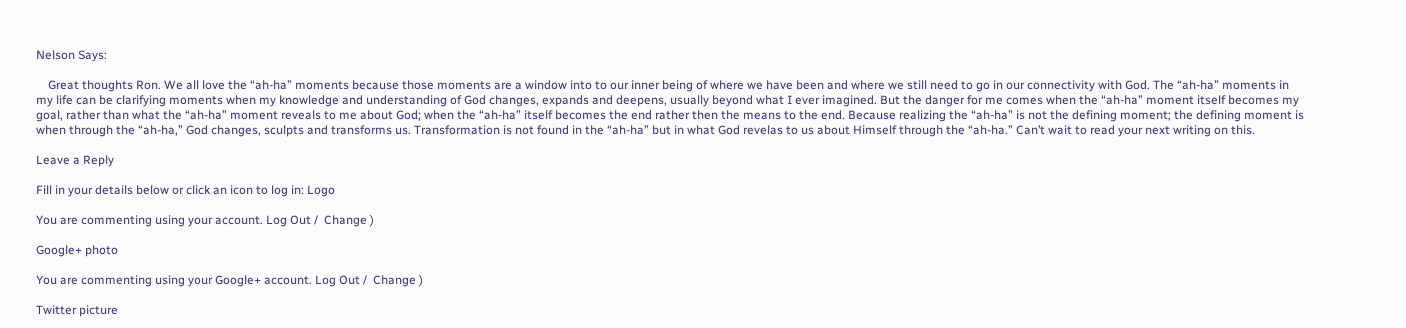Nelson Says:

    Great thoughts Ron. We all love the “ah-ha” moments because those moments are a window into to our inner being of where we have been and where we still need to go in our connectivity with God. The “ah-ha” moments in my life can be clarifying moments when my knowledge and understanding of God changes, expands and deepens, usually beyond what I ever imagined. But the danger for me comes when the “ah-ha” moment itself becomes my goal, rather than what the “ah-ha” moment reveals to me about God; when the “ah-ha” itself becomes the end rather then the means to the end. Because realizing the “ah-ha” is not the defining moment; the defining moment is when through the “ah-ha,” God changes, sculpts and transforms us. Transformation is not found in the “ah-ha” but in what God revelas to us about Himself through the “ah-ha.” Can’t wait to read your next writing on this.

Leave a Reply

Fill in your details below or click an icon to log in: Logo

You are commenting using your account. Log Out /  Change )

Google+ photo

You are commenting using your Google+ account. Log Out /  Change )

Twitter picture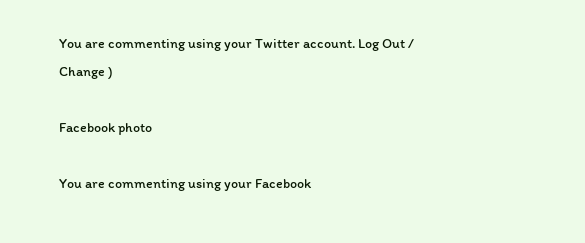You are commenting using your Twitter account. Log Out /  Change )

Facebook photo

You are commenting using your Facebook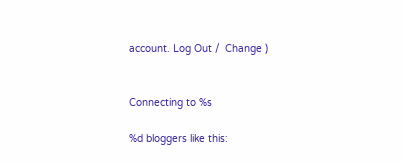account. Log Out /  Change )


Connecting to %s

%d bloggers like this: